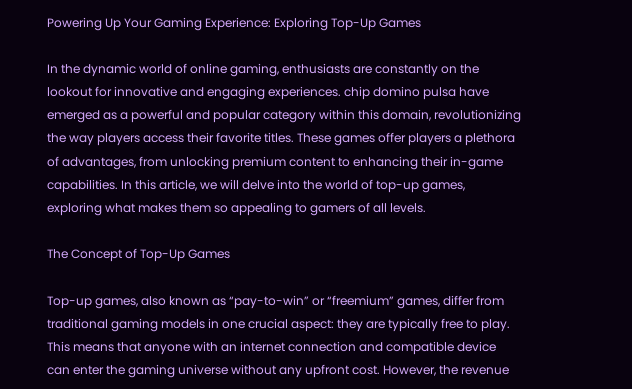Powering Up Your Gaming Experience: Exploring Top-Up Games

In the dynamic world of online gaming, enthusiasts are constantly on the lookout for innovative and engaging experiences. chip domino pulsa have emerged as a powerful and popular category within this domain, revolutionizing the way players access their favorite titles. These games offer players a plethora of advantages, from unlocking premium content to enhancing their in-game capabilities. In this article, we will delve into the world of top-up games, exploring what makes them so appealing to gamers of all levels.

The Concept of Top-Up Games

Top-up games, also known as “pay-to-win” or “freemium” games, differ from traditional gaming models in one crucial aspect: they are typically free to play. This means that anyone with an internet connection and compatible device can enter the gaming universe without any upfront cost. However, the revenue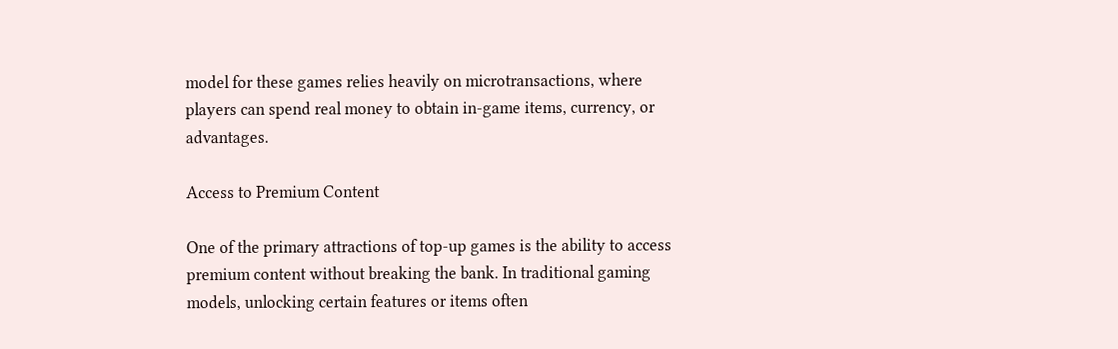model for these games relies heavily on microtransactions, where players can spend real money to obtain in-game items, currency, or advantages.

Access to Premium Content

One of the primary attractions of top-up games is the ability to access premium content without breaking the bank. In traditional gaming models, unlocking certain features or items often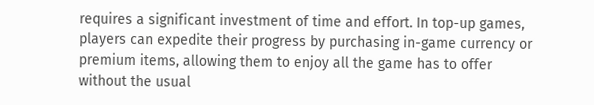requires a significant investment of time and effort. In top-up games, players can expedite their progress by purchasing in-game currency or premium items, allowing them to enjoy all the game has to offer without the usual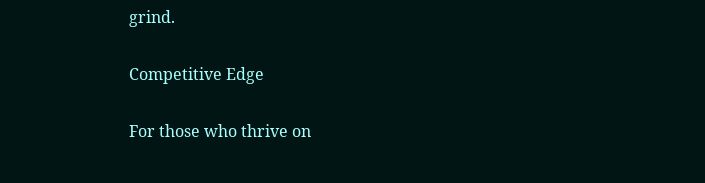grind.

Competitive Edge

For those who thrive on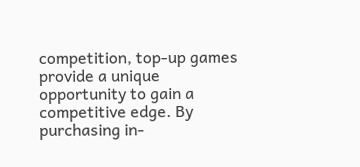competition, top-up games provide a unique opportunity to gain a competitive edge. By purchasing in-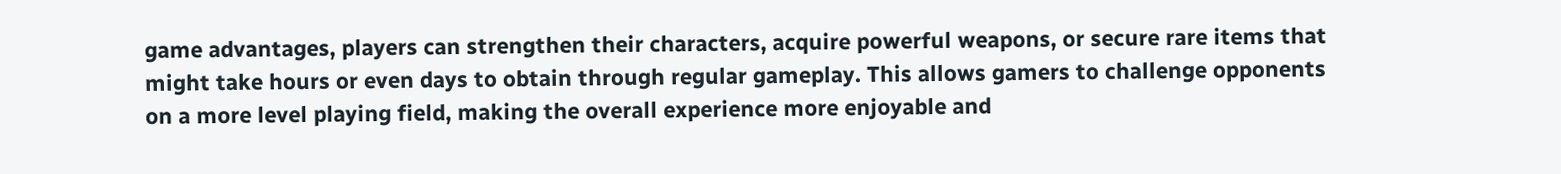game advantages, players can strengthen their characters, acquire powerful weapons, or secure rare items that might take hours or even days to obtain through regular gameplay. This allows gamers to challenge opponents on a more level playing field, making the overall experience more enjoyable and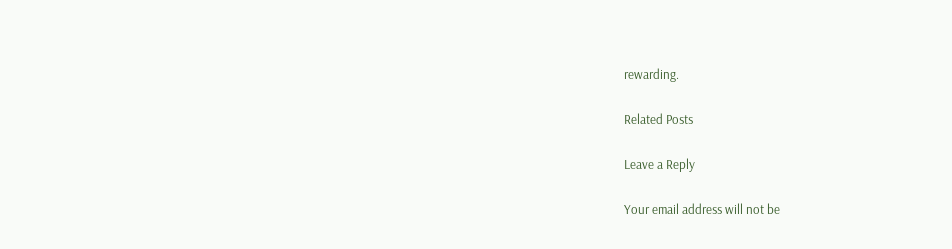rewarding.

Related Posts

Leave a Reply

Your email address will not be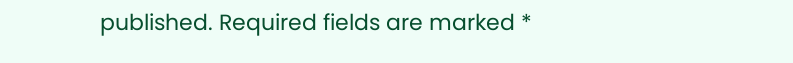published. Required fields are marked *